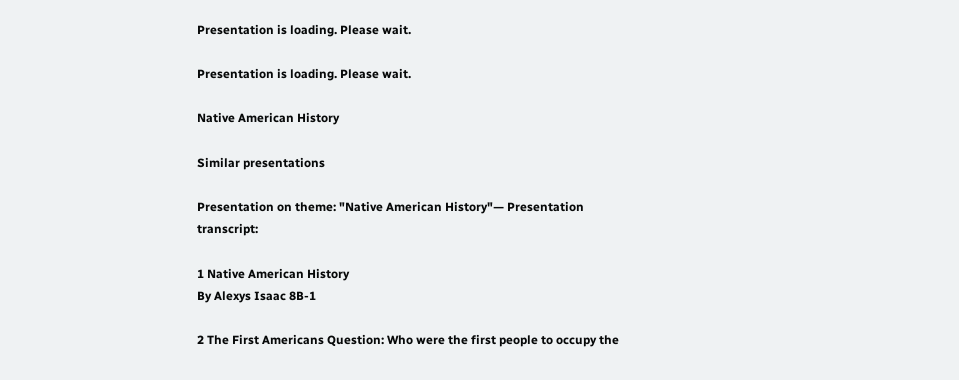Presentation is loading. Please wait.

Presentation is loading. Please wait.

Native American History

Similar presentations

Presentation on theme: "Native American History"— Presentation transcript:

1 Native American History
By Alexys Isaac 8B-1

2 The First Americans Question: Who were the first people to occupy the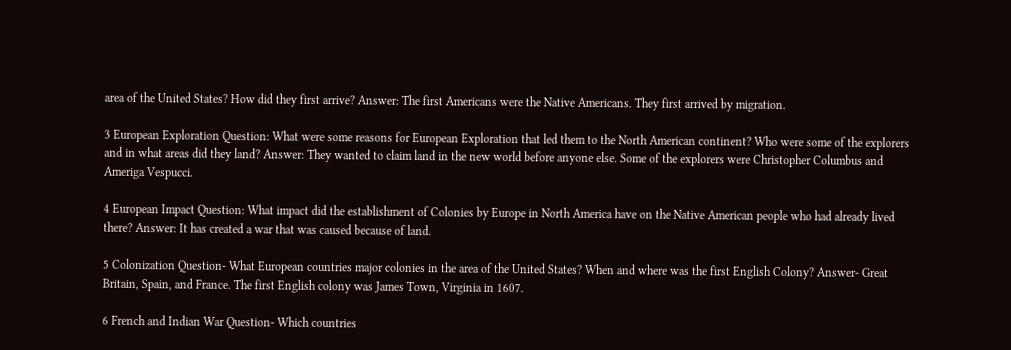area of the United States? How did they first arrive? Answer: The first Americans were the Native Americans. They first arrived by migration.

3 European Exploration Question: What were some reasons for European Exploration that led them to the North American continent? Who were some of the explorers and in what areas did they land? Answer: They wanted to claim land in the new world before anyone else. Some of the explorers were Christopher Columbus and Ameriga Vespucci.

4 European Impact Question: What impact did the establishment of Colonies by Europe in North America have on the Native American people who had already lived there? Answer: It has created a war that was caused because of land.

5 Colonization Question- What European countries major colonies in the area of the United States? When and where was the first English Colony? Answer- Great Britain, Spain, and France. The first English colony was James Town, Virginia in 1607.

6 French and Indian War Question- Which countries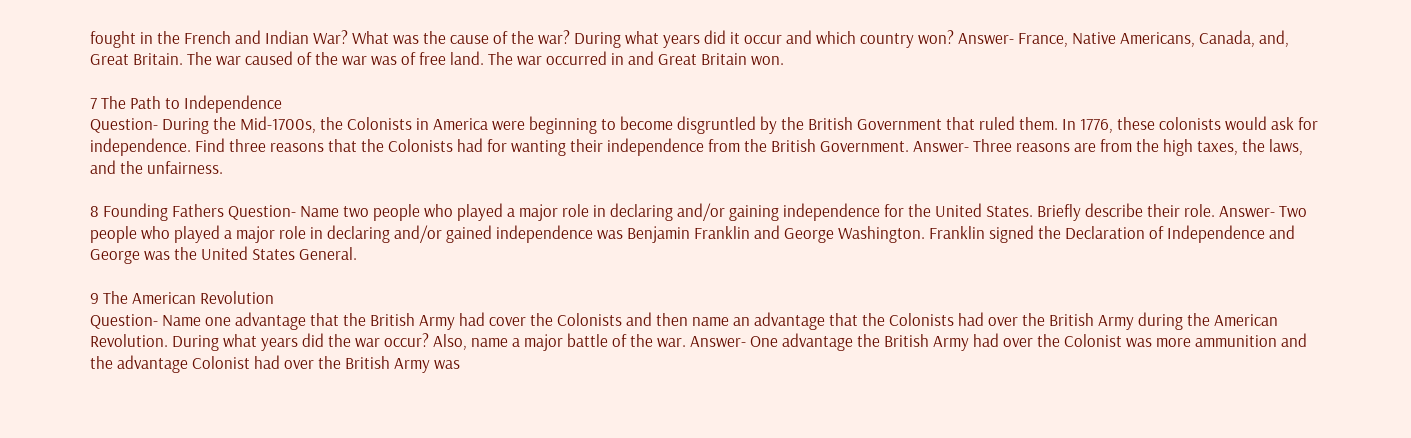fought in the French and Indian War? What was the cause of the war? During what years did it occur and which country won? Answer- France, Native Americans, Canada, and, Great Britain. The war caused of the war was of free land. The war occurred in and Great Britain won.

7 The Path to Independence
Question- During the Mid-1700s, the Colonists in America were beginning to become disgruntled by the British Government that ruled them. In 1776, these colonists would ask for independence. Find three reasons that the Colonists had for wanting their independence from the British Government. Answer- Three reasons are from the high taxes, the laws, and the unfairness.

8 Founding Fathers Question- Name two people who played a major role in declaring and/or gaining independence for the United States. Briefly describe their role. Answer- Two people who played a major role in declaring and/or gained independence was Benjamin Franklin and George Washington. Franklin signed the Declaration of Independence and George was the United States General.

9 The American Revolution
Question- Name one advantage that the British Army had cover the Colonists and then name an advantage that the Colonists had over the British Army during the American Revolution. During what years did the war occur? Also, name a major battle of the war. Answer- One advantage the British Army had over the Colonist was more ammunition and the advantage Colonist had over the British Army was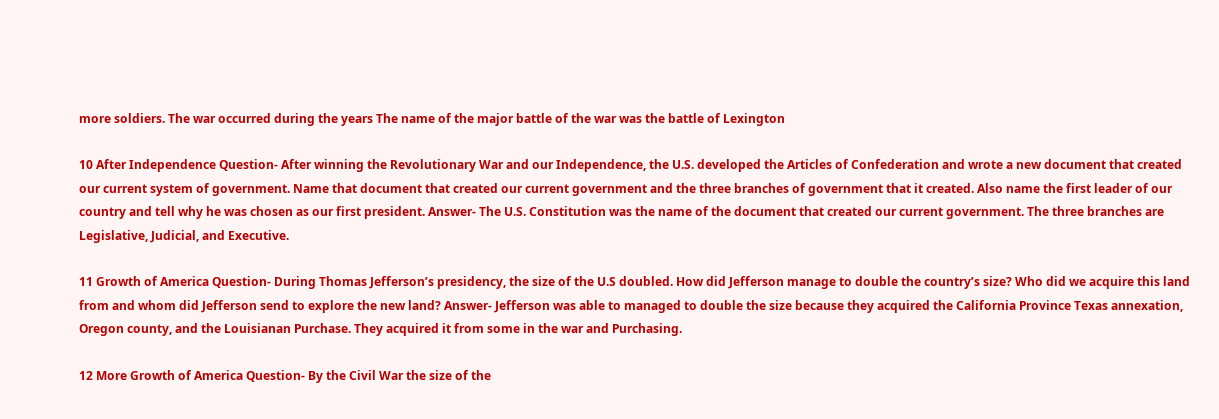more soldiers. The war occurred during the years The name of the major battle of the war was the battle of Lexington

10 After Independence Question- After winning the Revolutionary War and our Independence, the U.S. developed the Articles of Confederation and wrote a new document that created our current system of government. Name that document that created our current government and the three branches of government that it created. Also name the first leader of our country and tell why he was chosen as our first president. Answer- The U.S. Constitution was the name of the document that created our current government. The three branches are Legislative, Judicial, and Executive.

11 Growth of America Question- During Thomas Jefferson’s presidency, the size of the U.S doubled. How did Jefferson manage to double the country’s size? Who did we acquire this land from and whom did Jefferson send to explore the new land? Answer- Jefferson was able to managed to double the size because they acquired the California Province Texas annexation, Oregon county, and the Louisianan Purchase. They acquired it from some in the war and Purchasing.

12 More Growth of America Question- By the Civil War the size of the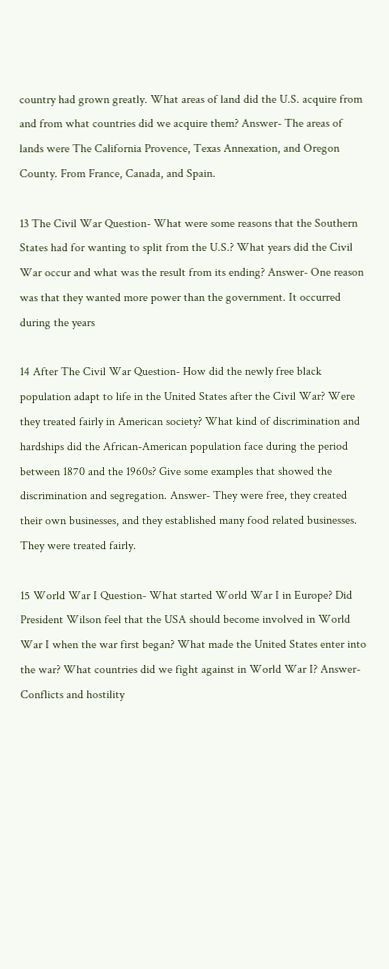country had grown greatly. What areas of land did the U.S. acquire from and from what countries did we acquire them? Answer- The areas of lands were The California Provence, Texas Annexation, and Oregon County. From France, Canada, and Spain.

13 The Civil War Question- What were some reasons that the Southern States had for wanting to split from the U.S.? What years did the Civil War occur and what was the result from its ending? Answer- One reason was that they wanted more power than the government. It occurred during the years

14 After The Civil War Question- How did the newly free black population adapt to life in the United States after the Civil War? Were they treated fairly in American society? What kind of discrimination and hardships did the African-American population face during the period between 1870 and the 1960s? Give some examples that showed the discrimination and segregation. Answer- They were free, they created their own businesses, and they established many food related businesses. They were treated fairly.

15 World War I Question- What started World War I in Europe? Did President Wilson feel that the USA should become involved in World War I when the war first began? What made the United States enter into the war? What countries did we fight against in World War I? Answer- Conflicts and hostility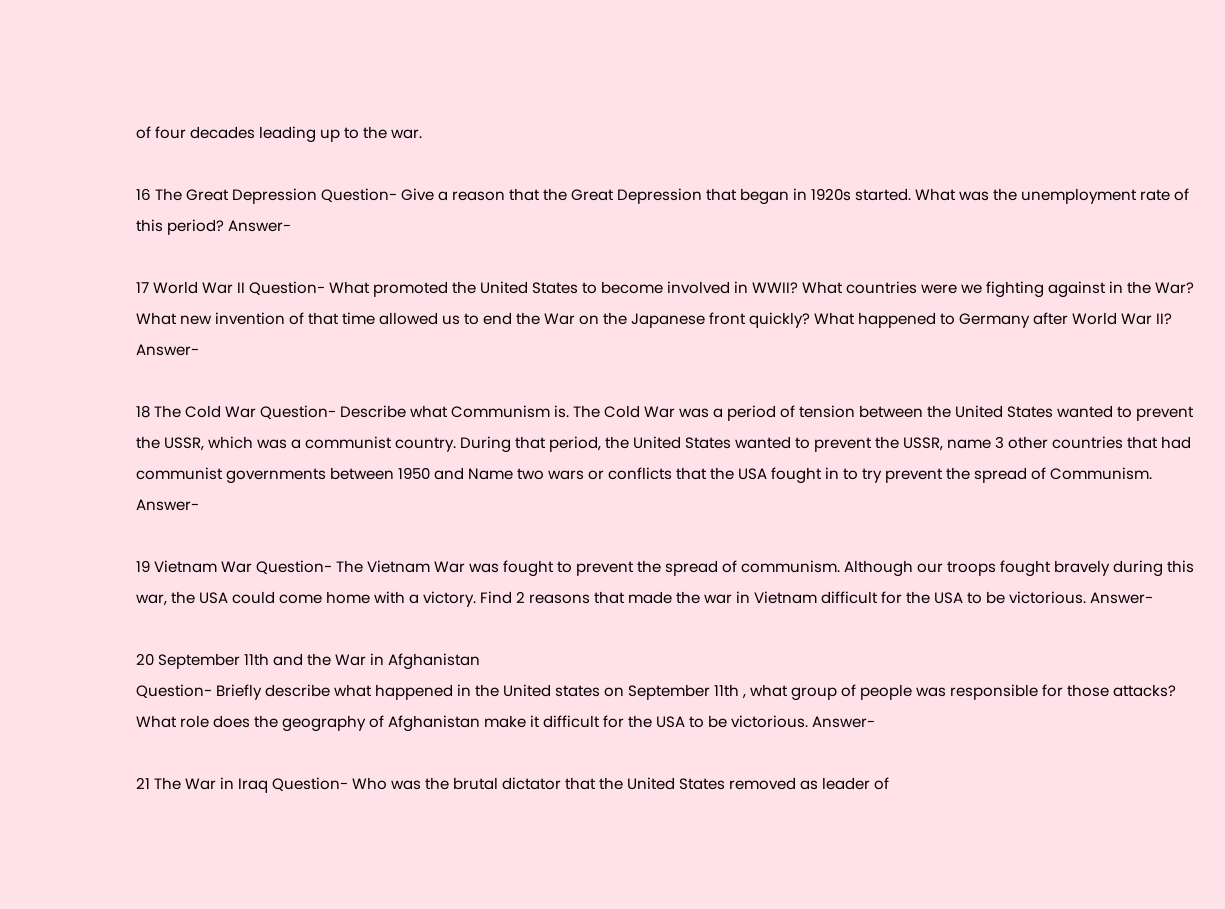of four decades leading up to the war.

16 The Great Depression Question- Give a reason that the Great Depression that began in 1920s started. What was the unemployment rate of this period? Answer-

17 World War II Question- What promoted the United States to become involved in WWII? What countries were we fighting against in the War? What new invention of that time allowed us to end the War on the Japanese front quickly? What happened to Germany after World War II? Answer-

18 The Cold War Question- Describe what Communism is. The Cold War was a period of tension between the United States wanted to prevent the USSR, which was a communist country. During that period, the United States wanted to prevent the USSR, name 3 other countries that had communist governments between 1950 and Name two wars or conflicts that the USA fought in to try prevent the spread of Communism. Answer-

19 Vietnam War Question- The Vietnam War was fought to prevent the spread of communism. Although our troops fought bravely during this war, the USA could come home with a victory. Find 2 reasons that made the war in Vietnam difficult for the USA to be victorious. Answer-

20 September 11th and the War in Afghanistan
Question- Briefly describe what happened in the United states on September 11th , what group of people was responsible for those attacks? What role does the geography of Afghanistan make it difficult for the USA to be victorious. Answer-

21 The War in Iraq Question- Who was the brutal dictator that the United States removed as leader of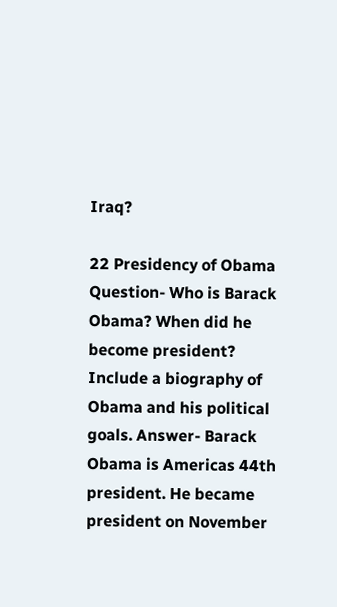Iraq?

22 Presidency of Obama Question- Who is Barack Obama? When did he become president? Include a biography of Obama and his political goals. Answer- Barack Obama is Americas 44th president. He became president on November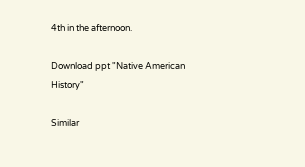4th in the afternoon.

Download ppt "Native American History"

Similar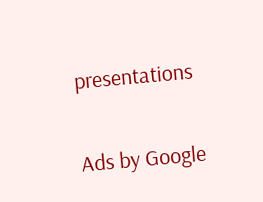presentations

Ads by Google